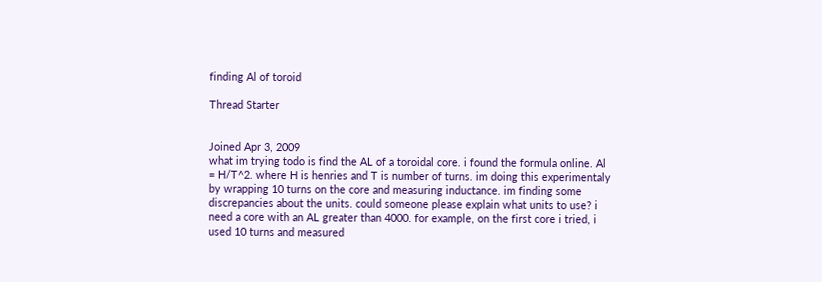finding Al of toroid

Thread Starter


Joined Apr 3, 2009
what im trying todo is find the AL of a toroidal core. i found the formula online. Al = H/T^2. where H is henries and T is number of turns. im doing this experimentaly by wrapping 10 turns on the core and measuring inductance. im finding some discrepancies about the units. could someone please explain what units to use? i need a core with an AL greater than 4000. for example, on the first core i tried, i used 10 turns and measured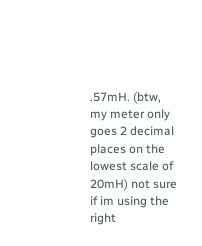.57mH. (btw, my meter only goes 2 decimal places on the lowest scale of 20mH) not sure if im using the right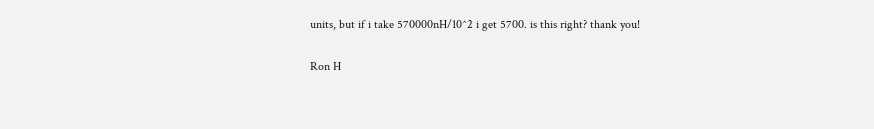units, but if i take 570000nH/10^2 i get 5700. is this right? thank you!

Ron H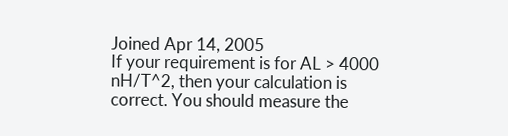Joined Apr 14, 2005
If your requirement is for AL > 4000 nH/T^2, then your calculation is correct. You should measure the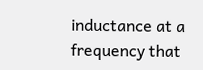inductance at a frequency that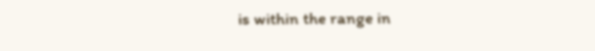is within the range in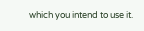which you intend to use it.